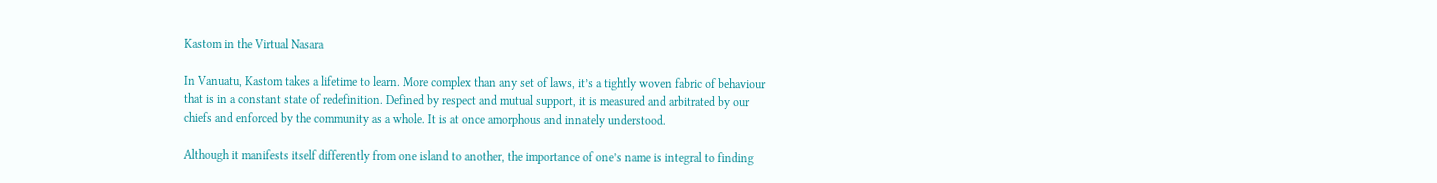Kastom in the Virtual Nasara

In Vanuatu, Kastom takes a lifetime to learn. More complex than any set of laws, it’s a tightly woven fabric of behaviour that is in a constant state of redefinition. Defined by respect and mutual support, it is measured and arbitrated by our chiefs and enforced by the community as a whole. It is at once amorphous and innately understood.

Although it manifests itself differently from one island to another, the importance of one’s name is integral to finding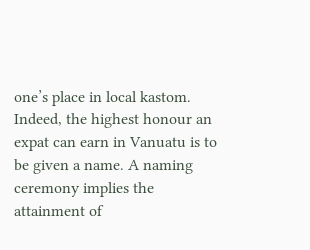one’s place in local kastom. Indeed, the highest honour an expat can earn in Vanuatu is to be given a name. A naming ceremony implies the attainment of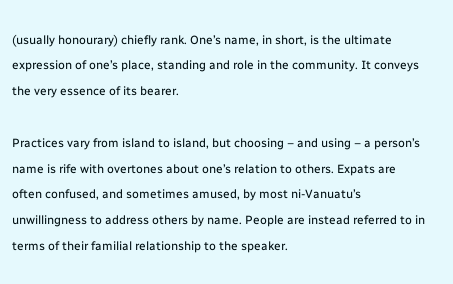(usually honourary) chiefly rank. One’s name, in short, is the ultimate expression of one’s place, standing and role in the community. It conveys the very essence of its bearer.

Practices vary from island to island, but choosing – and using – a person’s name is rife with overtones about one’s relation to others. Expats are often confused, and sometimes amused, by most ni-Vanuatu’s unwillingness to address others by name. People are instead referred to in terms of their familial relationship to the speaker.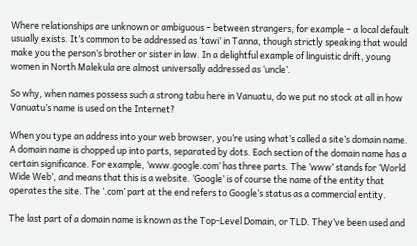Where relationships are unknown or ambiguous – between strangers, for example – a local default usually exists. It’s common to be addressed as ‘tawi’ in Tanna, though strictly speaking that would make you the person’s brother or sister in law. In a delightful example of linguistic drift, young women in North Malekula are almost universally addressed as ‘uncle’.

So why, when names possess such a strong tabu here in Vanuatu, do we put no stock at all in how Vanuatu’s name is used on the Internet?

When you type an address into your web browser, you’re using what’s called a site’s domain name. A domain name is chopped up into parts, separated by dots. Each section of the domain name has a certain significance. For example, ‘www.google.com’ has three parts. The ‘www’ stands for ‘World Wide Web’, and means that this is a website. ‘Google’ is of course the name of the entity that operates the site. The ‘.com’ part at the end refers to Google’s status as a commercial entity.

The last part of a domain name is known as the Top-Level Domain, or TLD. They’ve been used and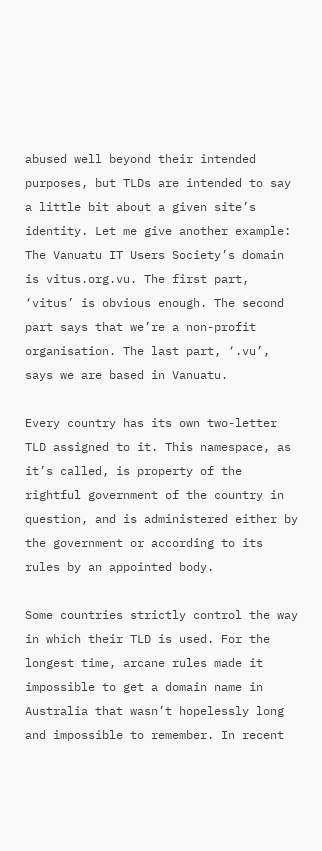abused well beyond their intended purposes, but TLDs are intended to say a little bit about a given site’s identity. Let me give another example: The Vanuatu IT Users Society’s domain is vitus.org.vu. The first part, ‘vitus’ is obvious enough. The second part says that we’re a non-profit organisation. The last part, ‘.vu’, says we are based in Vanuatu.

Every country has its own two-letter TLD assigned to it. This namespace, as it’s called, is property of the rightful government of the country in question, and is administered either by the government or according to its rules by an appointed body.

Some countries strictly control the way in which their TLD is used. For the longest time, arcane rules made it impossible to get a domain name in Australia that wasn’t hopelessly long and impossible to remember. In recent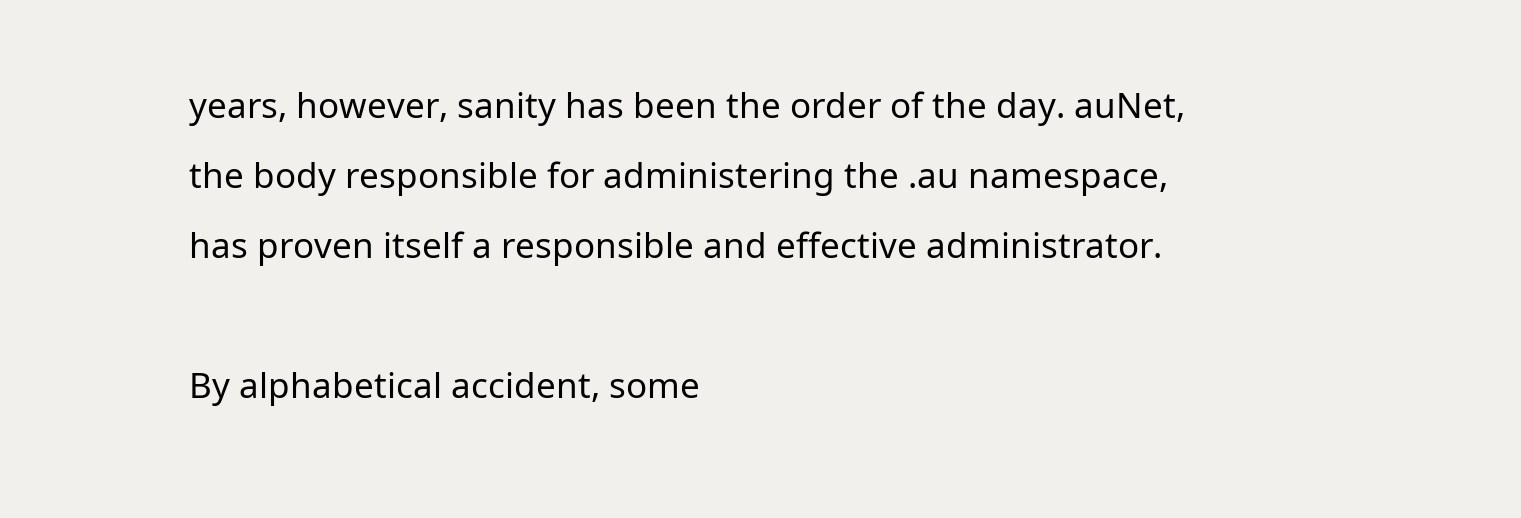years, however, sanity has been the order of the day. auNet, the body responsible for administering the .au namespace, has proven itself a responsible and effective administrator.

By alphabetical accident, some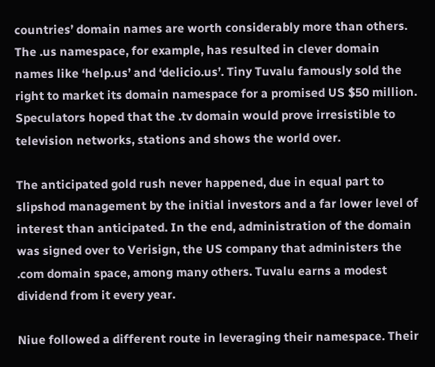countries’ domain names are worth considerably more than others. The .us namespace, for example, has resulted in clever domain names like ‘help.us’ and ‘delicio.us’. Tiny Tuvalu famously sold the right to market its domain namespace for a promised US $50 million. Speculators hoped that the .tv domain would prove irresistible to television networks, stations and shows the world over.

The anticipated gold rush never happened, due in equal part to slipshod management by the initial investors and a far lower level of interest than anticipated. In the end, administration of the domain was signed over to Verisign, the US company that administers the .com domain space, among many others. Tuvalu earns a modest dividend from it every year.

Niue followed a different route in leveraging their namespace. Their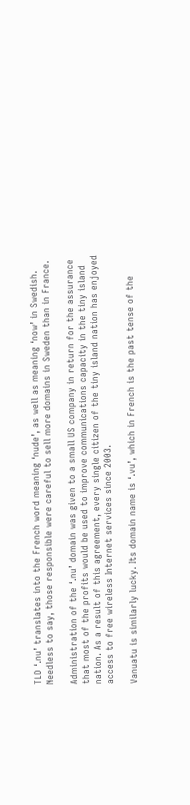TLD ‘.nu’ translates into the French word meaning ‘nude’, as well as meaning ‘now’ in Swedish. Needless to say, those responsible were careful to sell more domains in Sweden than in France.

Administration of the ‘.nu’ domain was given to a small US company in return for the assurance that most of the profits would be used to improve communications capacity in the tiny island nation. As a result of this agreement, every single citizen of the tiny island nation has enjoyed access to free wireless Internet services since 2003.

Vanuatu is similarly lucky. Its domain name is ‘.vu’, which in French is the past tense of the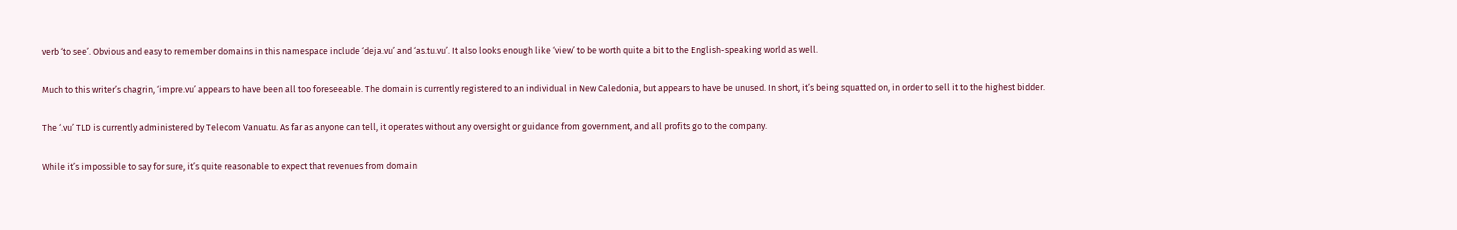verb ‘to see’. Obvious and easy to remember domains in this namespace include ‘deja.vu’ and ‘as.tu.vu’. It also looks enough like ‘view’ to be worth quite a bit to the English-speaking world as well.

Much to this writer’s chagrin, ‘impre.vu’ appears to have been all too foreseeable. The domain is currently registered to an individual in New Caledonia, but appears to have be unused. In short, it’s being squatted on, in order to sell it to the highest bidder.

The ‘.vu’ TLD is currently administered by Telecom Vanuatu. As far as anyone can tell, it operates without any oversight or guidance from government, and all profits go to the company.

While it’s impossible to say for sure, it’s quite reasonable to expect that revenues from domain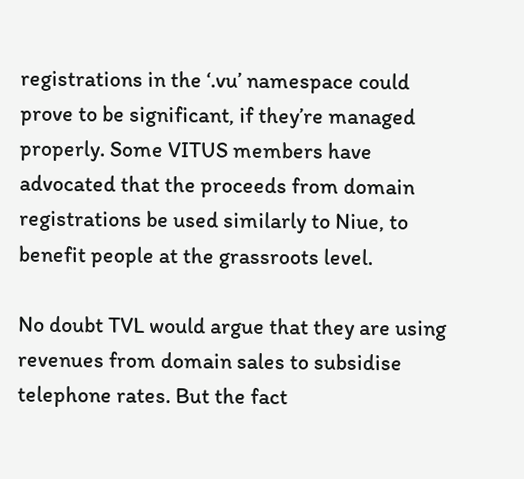registrations in the ‘.vu’ namespace could prove to be significant, if they’re managed properly. Some VITUS members have advocated that the proceeds from domain registrations be used similarly to Niue, to benefit people at the grassroots level.

No doubt TVL would argue that they are using revenues from domain sales to subsidise telephone rates. But the fact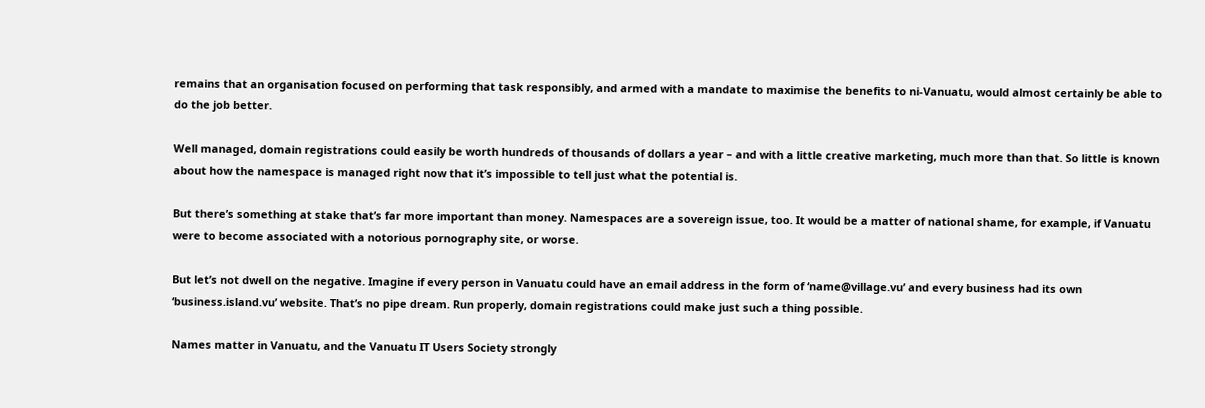remains that an organisation focused on performing that task responsibly, and armed with a mandate to maximise the benefits to ni-Vanuatu, would almost certainly be able to do the job better.

Well managed, domain registrations could easily be worth hundreds of thousands of dollars a year – and with a little creative marketing, much more than that. So little is known about how the namespace is managed right now that it’s impossible to tell just what the potential is.

But there’s something at stake that’s far more important than money. Namespaces are a sovereign issue, too. It would be a matter of national shame, for example, if Vanuatu were to become associated with a notorious pornography site, or worse.

But let’s not dwell on the negative. Imagine if every person in Vanuatu could have an email address in the form of ‘name@village.vu’ and every business had its own ‘business.island.vu’ website. That’s no pipe dream. Run properly, domain registrations could make just such a thing possible.

Names matter in Vanuatu, and the Vanuatu IT Users Society strongly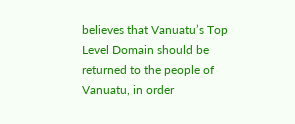believes that Vanuatu’s Top Level Domain should be returned to the people of Vanuatu, in order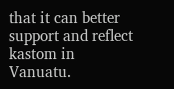that it can better support and reflect kastom in Vanuatu.